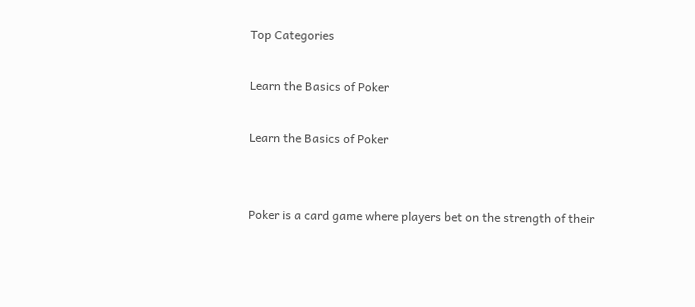Top Categories

Learn the Basics of Poker

Learn the Basics of Poker


Poker is a card game where players bet on the strength of their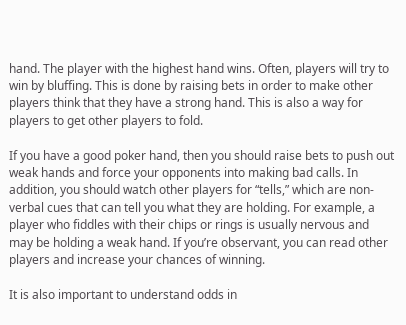hand. The player with the highest hand wins. Often, players will try to win by bluffing. This is done by raising bets in order to make other players think that they have a strong hand. This is also a way for players to get other players to fold.

If you have a good poker hand, then you should raise bets to push out weak hands and force your opponents into making bad calls. In addition, you should watch other players for “tells,” which are non-verbal cues that can tell you what they are holding. For example, a player who fiddles with their chips or rings is usually nervous and may be holding a weak hand. If you’re observant, you can read other players and increase your chances of winning.

It is also important to understand odds in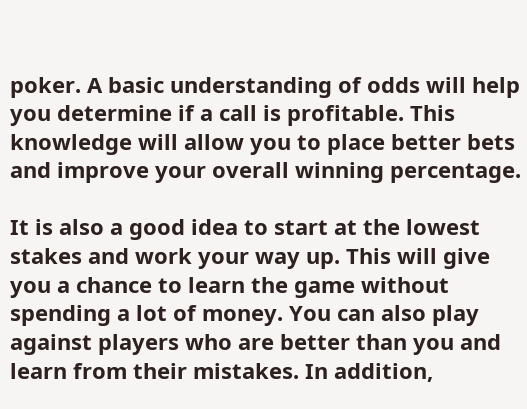poker. A basic understanding of odds will help you determine if a call is profitable. This knowledge will allow you to place better bets and improve your overall winning percentage.

It is also a good idea to start at the lowest stakes and work your way up. This will give you a chance to learn the game without spending a lot of money. You can also play against players who are better than you and learn from their mistakes. In addition,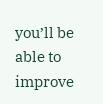you’ll be able to improve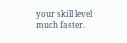your skill level much faster.